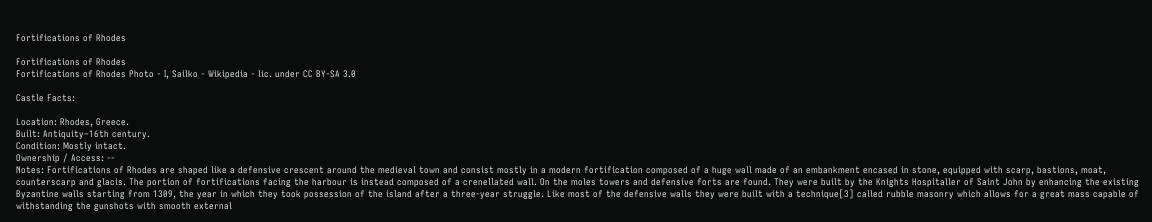Fortifications of Rhodes

Fortifications of Rhodes
Fortifications of Rhodes Photo - I, Sailko - Wikipedia - lic. under CC BY-SA 3.0

Castle Facts:

Location: Rhodes, Greece.
Built: Antiquity–16th century.
Condition: Mostly intact.
Ownership / Access: --
Notes: Fortifications of Rhodes are shaped like a defensive crescent around the medieval town and consist mostly in a modern fortification composed of a huge wall made of an embankment encased in stone, equipped with scarp, bastions, moat, counterscarp and glacis. The portion of fortifications facing the harbour is instead composed of a crenellated wall. On the moles towers and defensive forts are found. They were built by the Knights Hospitaller of Saint John by enhancing the existing Byzantine walls starting from 1309, the year in which they took possession of the island after a three-year struggle. Like most of the defensive walls they were built with a technique[3] called rubble masonry which allows for a great mass capable of withstanding the gunshots with smooth external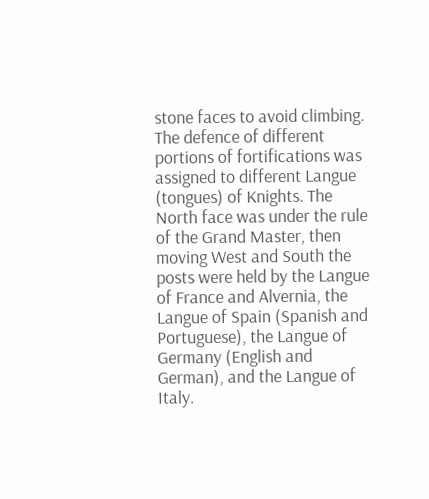stone faces to avoid climbing. The defence of different portions of fortifications was assigned to different Langue (tongues) of Knights. The North face was under the rule of the Grand Master, then moving West and South the posts were held by the Langue of France and Alvernia, the Langue of Spain (Spanish and Portuguese), the Langue of Germany (English and German), and the Langue of Italy.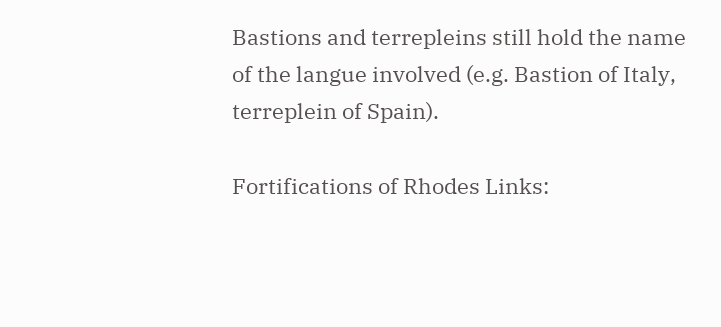Bastions and terrepleins still hold the name of the langue involved (e.g. Bastion of Italy, terreplein of Spain).

Fortifications of Rhodes Links: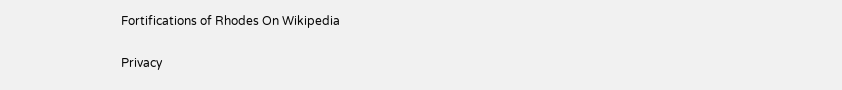Fortifications of Rhodes On Wikipedia

Privacy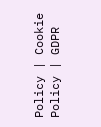Policy | Cookie Policy | GDPR